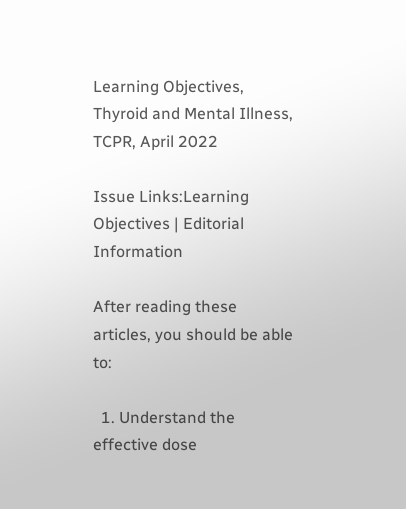Learning Objectives, Thyroid and Mental Illness, TCPR, April 2022

Issue Links:Learning Objectives | Editorial Information

After reading these articles, you should be able to:

  1. Understand the effective dose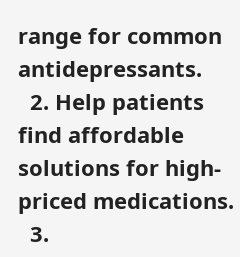range for common antidepressants.
  2. Help patients find affordable solutions for high-priced medications.
  3.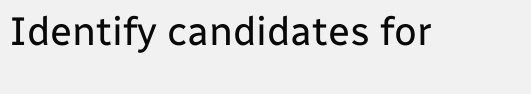Identify candidates for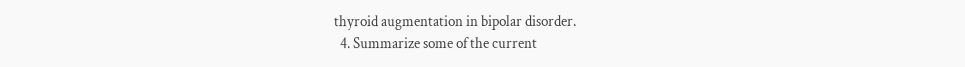thyroid augmentation in bipolar disorder.
  4. Summarize some of the current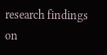research findings on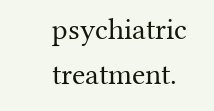psychiatric treatment.